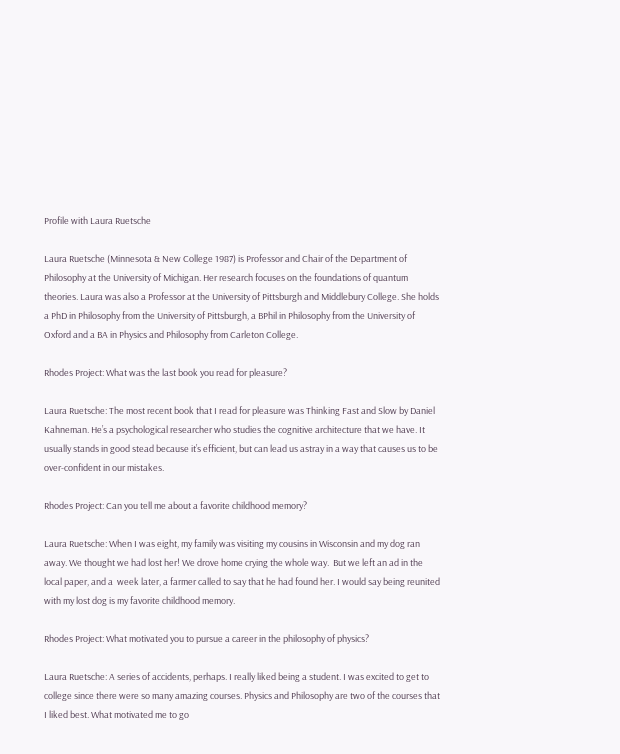Profile with Laura Ruetsche

Laura Ruetsche (Minnesota & New College 1987) is Professor and Chair of the Department of Philosophy at the University of Michigan. Her research focuses on the foundations of quantum theories. Laura was also a Professor at the University of Pittsburgh and Middlebury College. She holds a PhD in Philosophy from the University of Pittsburgh, a BPhil in Philosophy from the University of Oxford and a BA in Physics and Philosophy from Carleton College.

Rhodes Project: What was the last book you read for pleasure?

Laura Ruetsche: The most recent book that I read for pleasure was Thinking Fast and Slow by Daniel Kahneman. He’s a psychological researcher who studies the cognitive architecture that we have. It usually stands in good stead because it’s efficient, but can lead us astray in a way that causes us to be over-confident in our mistakes.

Rhodes Project: Can you tell me about a favorite childhood memory?

Laura Ruetsche: When I was eight, my family was visiting my cousins in Wisconsin and my dog ran away. We thought we had lost her! We drove home crying the whole way.  But we left an ad in the local paper, and a  week later, a farmer called to say that he had found her. I would say being reunited with my lost dog is my favorite childhood memory.

Rhodes Project: What motivated you to pursue a career in the philosophy of physics?

Laura Ruetsche: A series of accidents, perhaps. I really liked being a student. I was excited to get to college since there were so many amazing courses. Physics and Philosophy are two of the courses that I liked best. What motivated me to go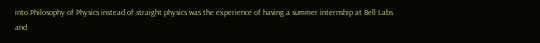into Philosophy of Physics instead of straight physics was the experience of having a summer internship at Bell Labs and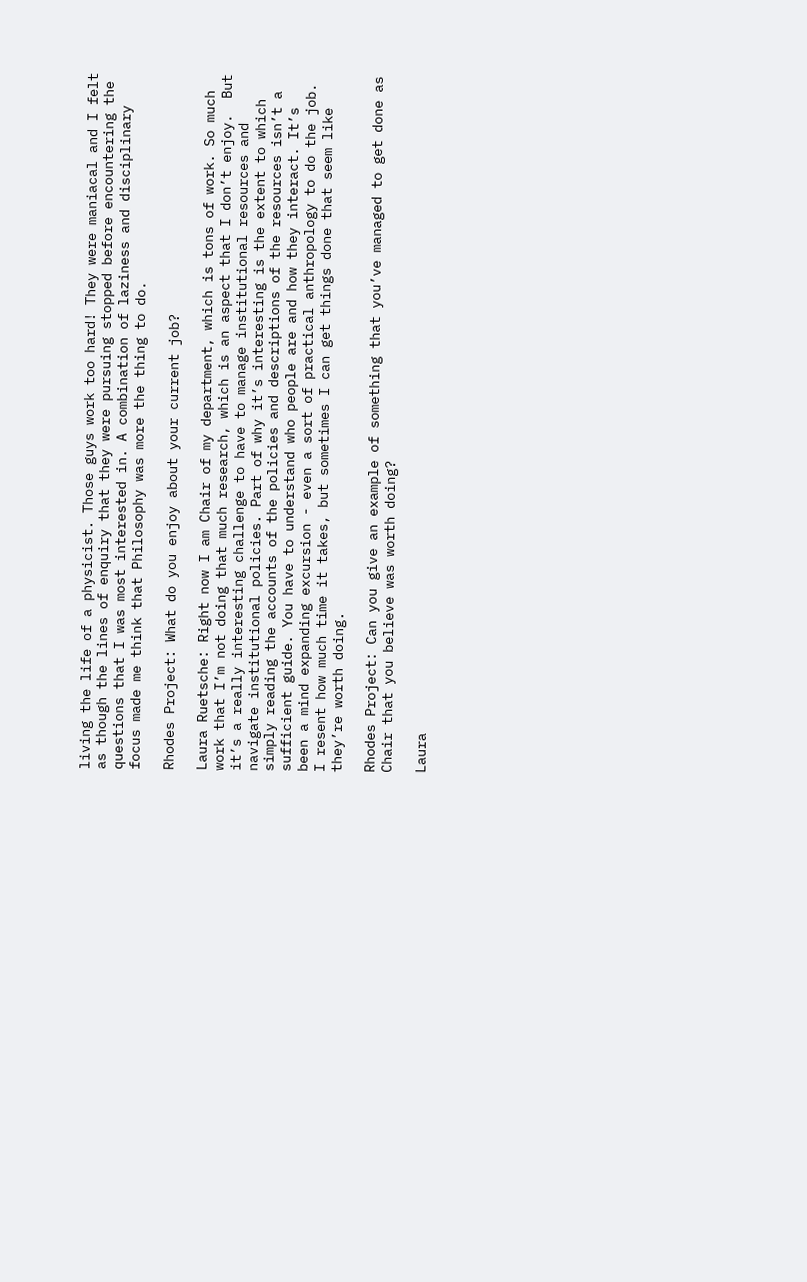living the life of a physicist. Those guys work too hard! They were maniacal and I felt as though the lines of enquiry that they were pursuing stopped before encountering the questions that I was most interested in. A combination of laziness and disciplinary focus made me think that Philosophy was more the thing to do.

Rhodes Project: What do you enjoy about your current job?

Laura Ruetsche: Right now I am Chair of my department, which is tons of work. So much work that I’m not doing that much research, which is an aspect that I don’t enjoy.  But it’s a really interesting challenge to have to manage institutional resources and navigate institutional policies. Part of why it’s interesting is the extent to which simply reading the accounts of the policies and descriptions of the resources isn’t a sufficient guide. You have to understand who people are and how they interact. It’s been a mind expanding excursion - even a sort of practical anthropology to do the job. I resent how much time it takes, but sometimes I can get things done that seem like they’re worth doing.

Rhodes Project: Can you give an example of something that you’ve managed to get done as Chair that you believe was worth doing?

Laura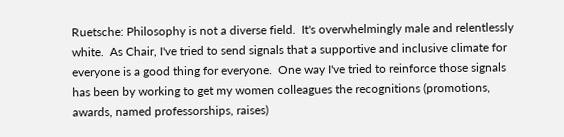Ruetsche: Philosophy is not a diverse field.  It's overwhelmingly male and relentlessly white.  As Chair, I've tried to send signals that a supportive and inclusive climate for everyone is a good thing for everyone.  One way I've tried to reinforce those signals has been by working to get my women colleagues the recognitions (promotions, awards, named professorships, raises)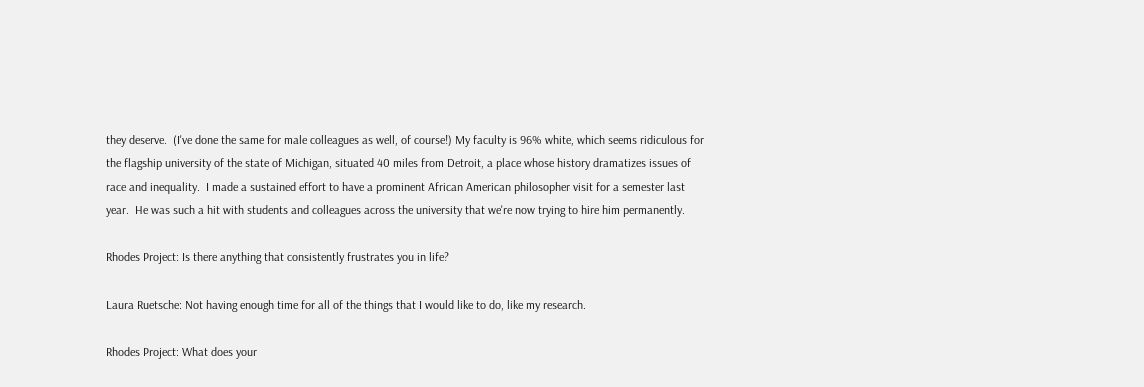they deserve.  (I've done the same for male colleagues as well, of course!) My faculty is 96% white, which seems ridiculous for the flagship university of the state of Michigan, situated 40 miles from Detroit, a place whose history dramatizes issues of race and inequality.  I made a sustained effort to have a prominent African American philosopher visit for a semester last year.  He was such a hit with students and colleagues across the university that we're now trying to hire him permanently.

Rhodes Project: Is there anything that consistently frustrates you in life?

Laura Ruetsche: Not having enough time for all of the things that I would like to do, like my research.

Rhodes Project: What does your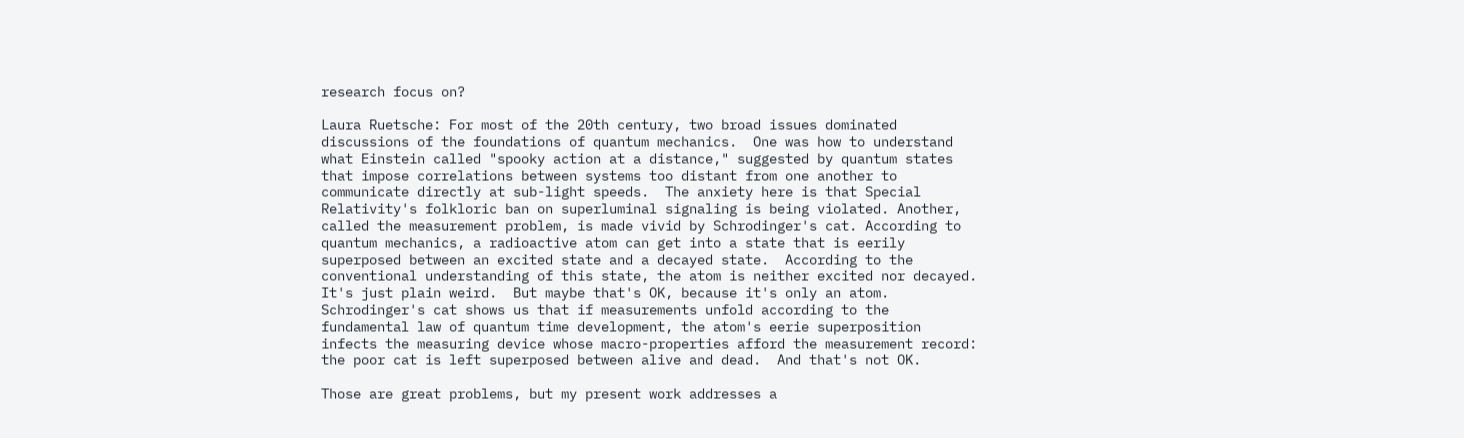research focus on?

Laura Ruetsche: For most of the 20th century, two broad issues dominated discussions of the foundations of quantum mechanics.  One was how to understand what Einstein called "spooky action at a distance," suggested by quantum states that impose correlations between systems too distant from one another to communicate directly at sub-light speeds.  The anxiety here is that Special Relativity's folkloric ban on superluminal signaling is being violated. Another, called the measurement problem, is made vivid by Schrodinger's cat. According to quantum mechanics, a radioactive atom can get into a state that is eerily superposed between an excited state and a decayed state.  According to the conventional understanding of this state, the atom is neither excited nor decayed.  It's just plain weird.  But maybe that's OK, because it's only an atom. Schrodinger's cat shows us that if measurements unfold according to the fundamental law of quantum time development, the atom's eerie superposition infects the measuring device whose macro-properties afford the measurement record: the poor cat is left superposed between alive and dead.  And that's not OK.

Those are great problems, but my present work addresses a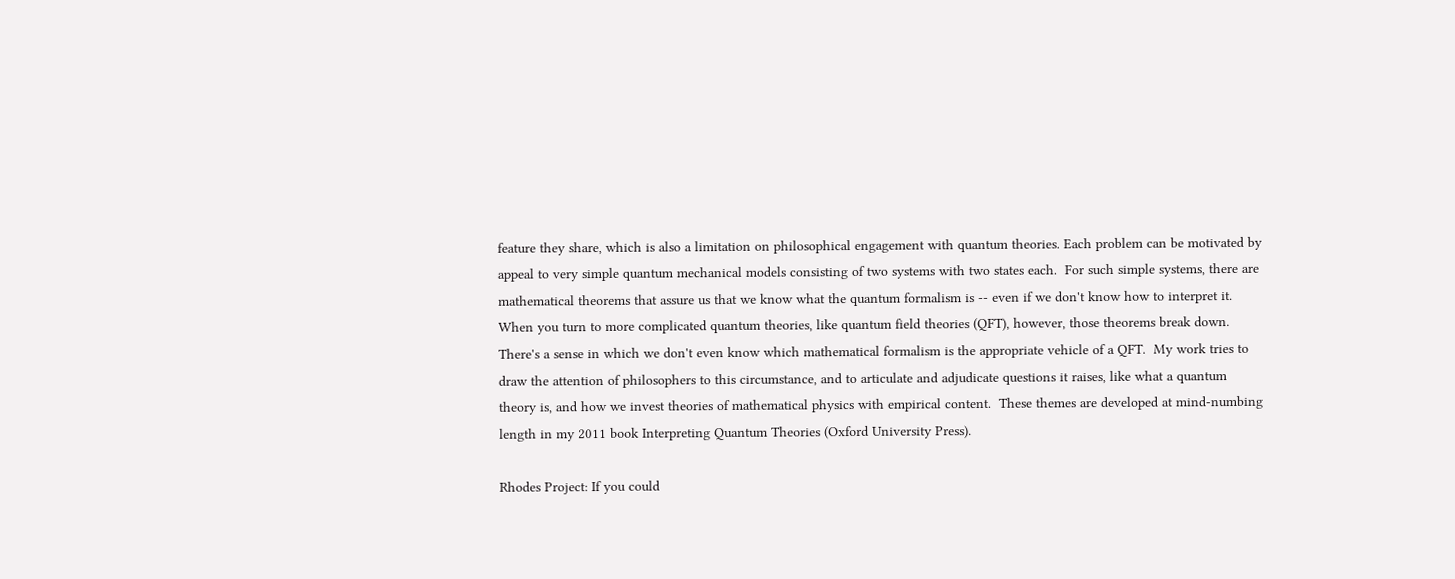feature they share, which is also a limitation on philosophical engagement with quantum theories. Each problem can be motivated by appeal to very simple quantum mechanical models consisting of two systems with two states each.  For such simple systems, there are mathematical theorems that assure us that we know what the quantum formalism is -- even if we don't know how to interpret it.  When you turn to more complicated quantum theories, like quantum field theories (QFT), however, those theorems break down.  There's a sense in which we don't even know which mathematical formalism is the appropriate vehicle of a QFT.  My work tries to draw the attention of philosophers to this circumstance, and to articulate and adjudicate questions it raises, like what a quantum theory is, and how we invest theories of mathematical physics with empirical content.  These themes are developed at mind-numbing length in my 2011 book Interpreting Quantum Theories (Oxford University Press).

Rhodes Project: If you could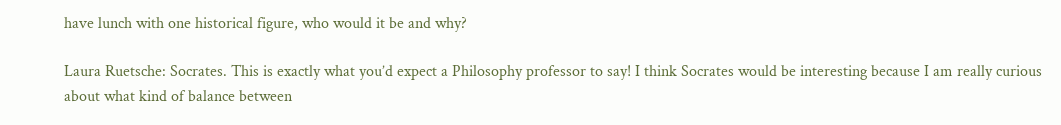have lunch with one historical figure, who would it be and why?

Laura Ruetsche: Socrates. This is exactly what you’d expect a Philosophy professor to say! I think Socrates would be interesting because I am really curious about what kind of balance between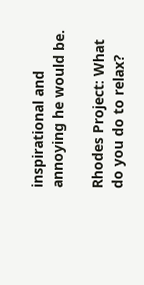inspirational and annoying he would be.

Rhodes Project: What do you do to relax?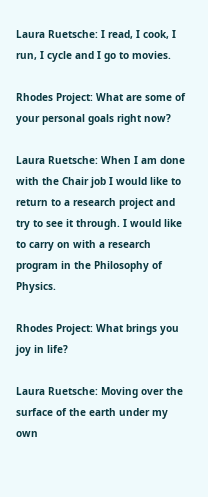Laura Ruetsche: I read, I cook, I run, I cycle and I go to movies.

Rhodes Project: What are some of your personal goals right now?

Laura Ruetsche: When I am done with the Chair job I would like to return to a research project and try to see it through. I would like to carry on with a research program in the Philosophy of Physics.

Rhodes Project: What brings you joy in life?

Laura Ruetsche: Moving over the surface of the earth under my own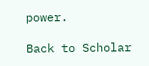power.

Back to Scholar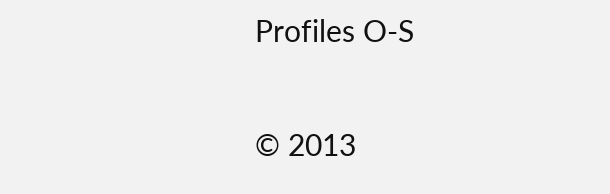Profiles O-S

© 2013